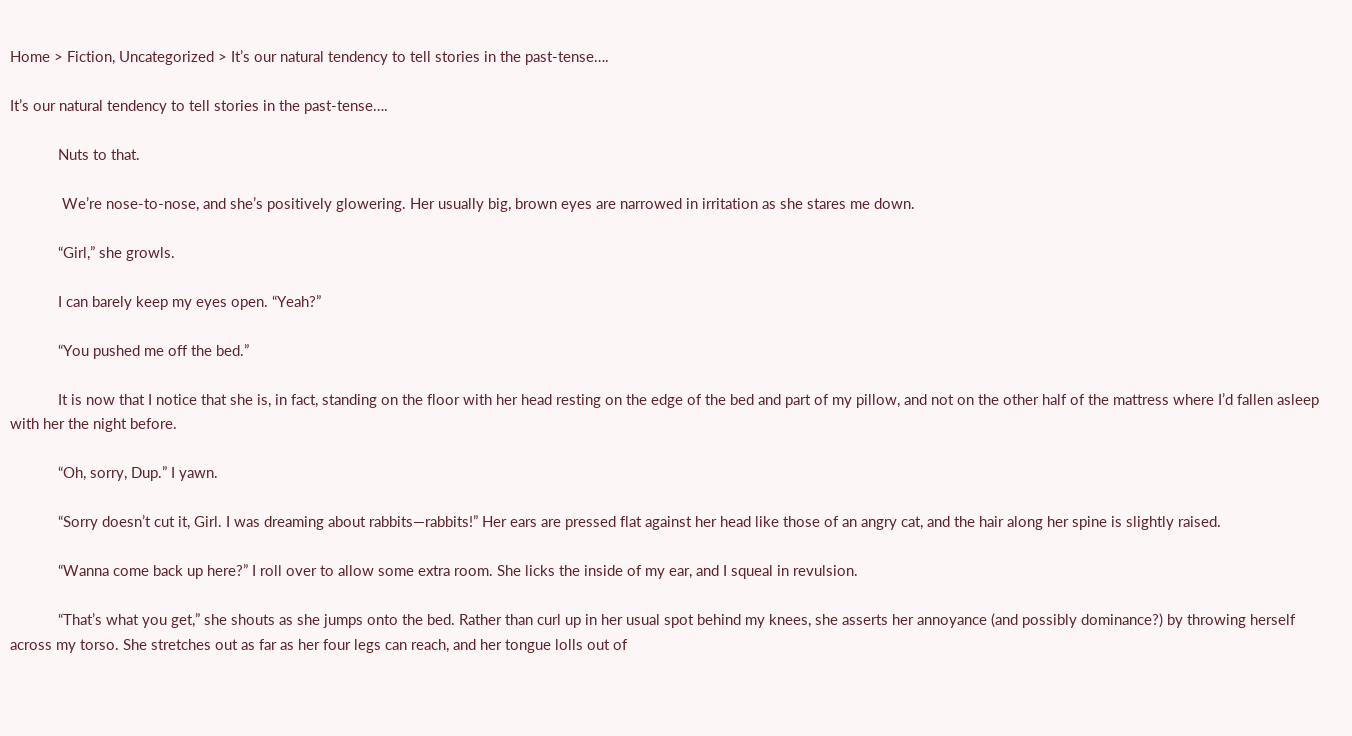Home > Fiction, Uncategorized > It’s our natural tendency to tell stories in the past-tense….

It’s our natural tendency to tell stories in the past-tense….

            Nuts to that.

             We’re nose-to-nose, and she’s positively glowering. Her usually big, brown eyes are narrowed in irritation as she stares me down.

            “Girl,” she growls.

            I can barely keep my eyes open. “Yeah?”

            “You pushed me off the bed.”

            It is now that I notice that she is, in fact, standing on the floor with her head resting on the edge of the bed and part of my pillow, and not on the other half of the mattress where I’d fallen asleep with her the night before.

            “Oh, sorry, Dup.” I yawn.

            “Sorry doesn’t cut it, Girl. I was dreaming about rabbits—rabbits!” Her ears are pressed flat against her head like those of an angry cat, and the hair along her spine is slightly raised.

            “Wanna come back up here?” I roll over to allow some extra room. She licks the inside of my ear, and I squeal in revulsion.

            “That’s what you get,” she shouts as she jumps onto the bed. Rather than curl up in her usual spot behind my knees, she asserts her annoyance (and possibly dominance?) by throwing herself across my torso. She stretches out as far as her four legs can reach, and her tongue lolls out of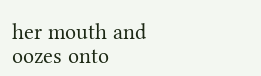her mouth and oozes onto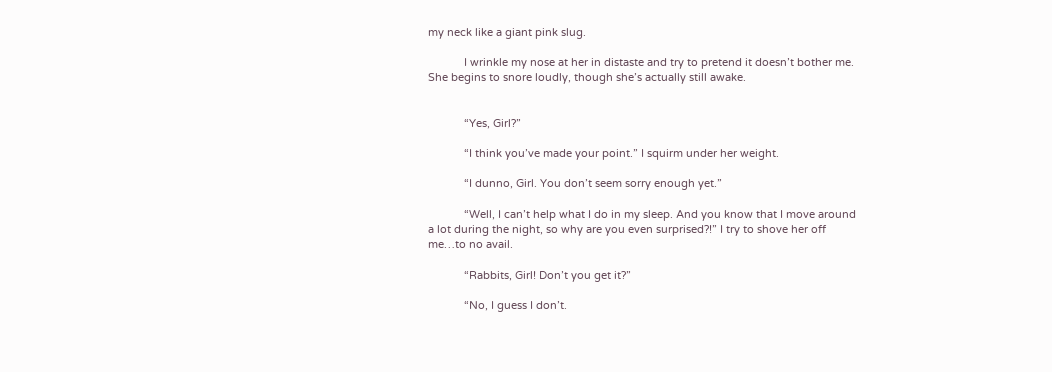my neck like a giant pink slug.

            I wrinkle my nose at her in distaste and try to pretend it doesn’t bother me. She begins to snore loudly, though she’s actually still awake.


            “Yes, Girl?”

            “I think you’ve made your point.” I squirm under her weight.

            “I dunno, Girl. You don’t seem sorry enough yet.”

            “Well, I can’t help what I do in my sleep. And you know that I move around a lot during the night, so why are you even surprised?!” I try to shove her off me…to no avail.

            “Rabbits, Girl! Don’t you get it?”

            “No, I guess I don’t.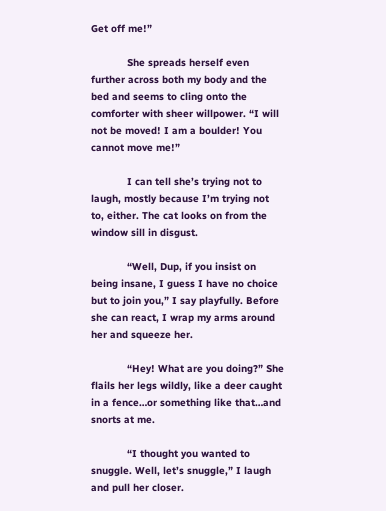Get off me!”

            She spreads herself even further across both my body and the bed and seems to cling onto the comforter with sheer willpower. “I will not be moved! I am a boulder! You cannot move me!”

            I can tell she’s trying not to laugh, mostly because I’m trying not to, either. The cat looks on from the window sill in disgust.

            “Well, Dup, if you insist on being insane, I guess I have no choice but to join you,” I say playfully. Before she can react, I wrap my arms around her and squeeze her.

            “Hey! What are you doing?” She flails her legs wildly, like a deer caught in a fence…or something like that…and snorts at me.

            “I thought you wanted to snuggle. Well, let’s snuggle,” I laugh and pull her closer.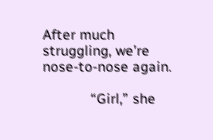After much struggling, we’re nose-to-nose again.

            “Girl,” she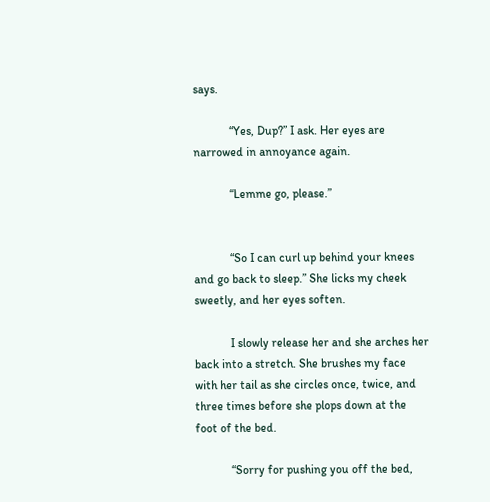says.

            “Yes, Dup?” I ask. Her eyes are narrowed in annoyance again.

            “Lemme go, please.”


            “So I can curl up behind your knees and go back to sleep.” She licks my cheek sweetly, and her eyes soften.

            I slowly release her and she arches her back into a stretch. She brushes my face with her tail as she circles once, twice, and three times before she plops down at the foot of the bed.

            “Sorry for pushing you off the bed,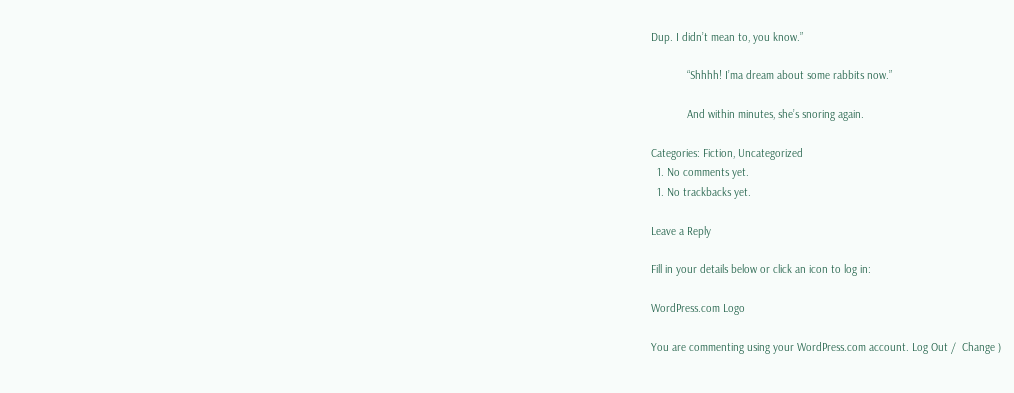Dup. I didn’t mean to, you know.”

            “Shhhh! I’ma dream about some rabbits now.”

            And within minutes, she’s snoring again.

Categories: Fiction, Uncategorized
  1. No comments yet.
  1. No trackbacks yet.

Leave a Reply

Fill in your details below or click an icon to log in:

WordPress.com Logo

You are commenting using your WordPress.com account. Log Out /  Change )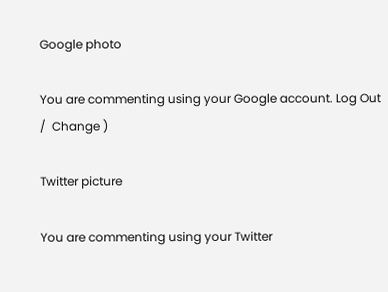Google photo

You are commenting using your Google account. Log Out /  Change )

Twitter picture

You are commenting using your Twitter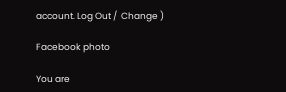account. Log Out /  Change )

Facebook photo

You are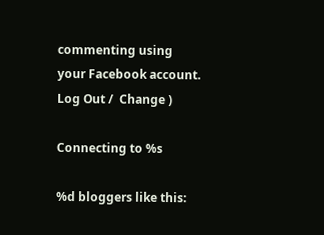commenting using your Facebook account. Log Out /  Change )

Connecting to %s

%d bloggers like this: